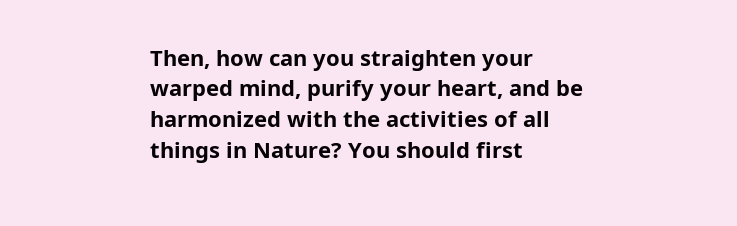Then, how can you straighten your warped mind, purify your heart, and be harmonized with the activities of all things in Nature? You should first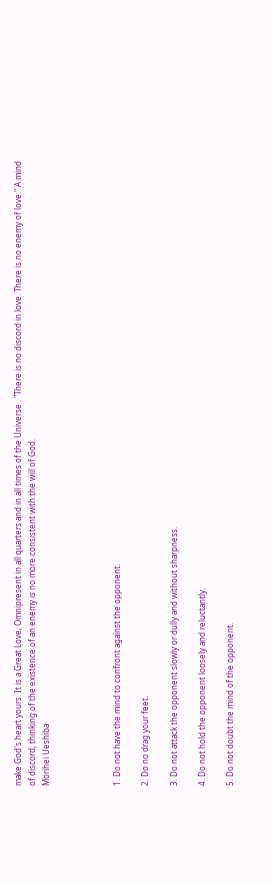make God's heart yours. It is a Great Love, Omnipresent in all quarters and in all times of the Universe . "There is no discord in love. There is no enemy of love." A mind of discord, thinking of the existence of an enemy is no more consistent with the will of God.
Morihei Ueshiba




1. Do not have the mind to confront against the opponent.

2. Do no drag your feet.

3. Do not attack the opponent slowly or dully and without sharpness.

4. Do not hold the opponent loosely and reluctantly.

5. Do not doubt the mind of the opponent.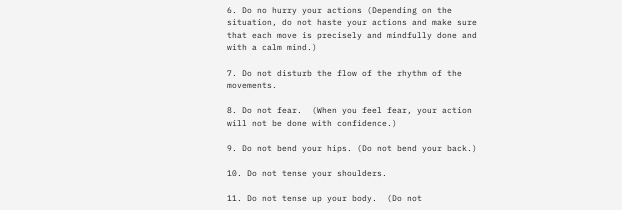6. Do no hurry your actions (Depending on the situation, do not haste your actions and make sure that each move is precisely and mindfully done and with a calm mind.)

7. Do not disturb the flow of the rhythm of the movements.

8. Do not fear.  (When you feel fear, your action will not be done with confidence.)

9. Do not bend your hips. (Do not bend your back.)

10. Do not tense your shoulders.

11. Do not tense up your body.  (Do not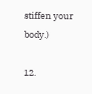stiffen your body.)

12.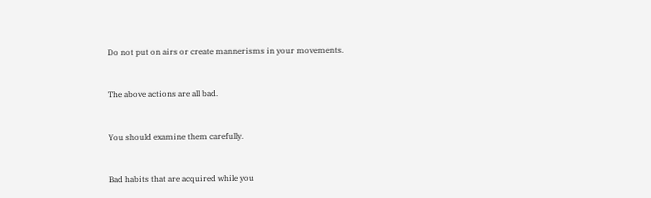Do not put on airs or create mannerisms in your movements.


The above actions are all bad.


You should examine them carefully.


Bad habits that are acquired while you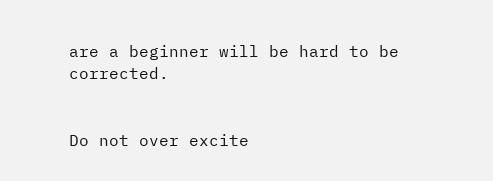are a beginner will be hard to be corrected.


Do not over excite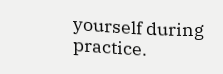yourself during practice.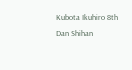Kubota Ikuhiro 8th Dan Shihan